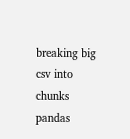breaking big csv into chunks pandas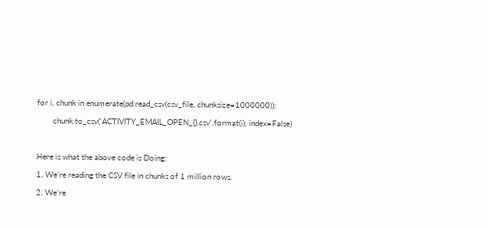for i, chunk in enumerate(pd.read_csv(csv_file, chunksize=1000000)):
        chunk.to_csv('ACTIVITY_EMAIL_OPEN_{}.csv'.format(i), index=False)

Here is what the above code is Doing:
1. We’re reading the CSV file in chunks of 1 million rows.
2. We’re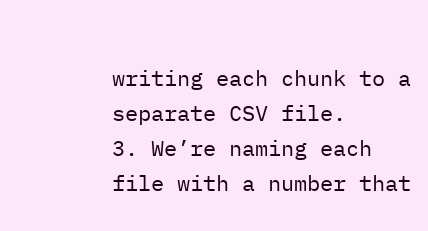writing each chunk to a separate CSV file.
3. We’re naming each file with a number that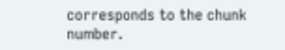corresponds to the chunk number.